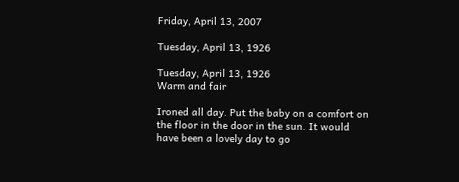Friday, April 13, 2007

Tuesday, April 13, 1926

Tuesday, April 13, 1926
Warm and fair

Ironed all day. Put the baby on a comfort on the floor in the door in the sun. It would have been a lovely day to go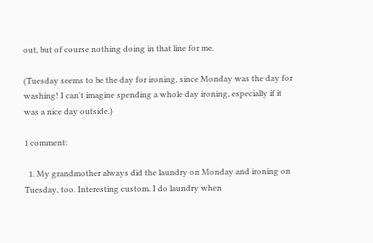out, but of course nothing doing in that line for me.

(Tuesday seems to be the day for ironing, since Monday was the day for washing! I can't imagine spending a whole day ironing, especially if it was a nice day outside.)

1 comment:

  1. My grandmother always did the laundry on Monday and ironing on Tuesday, too. Interesting custom. I do laundry when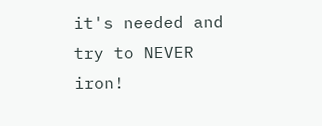it's needed and try to NEVER iron!